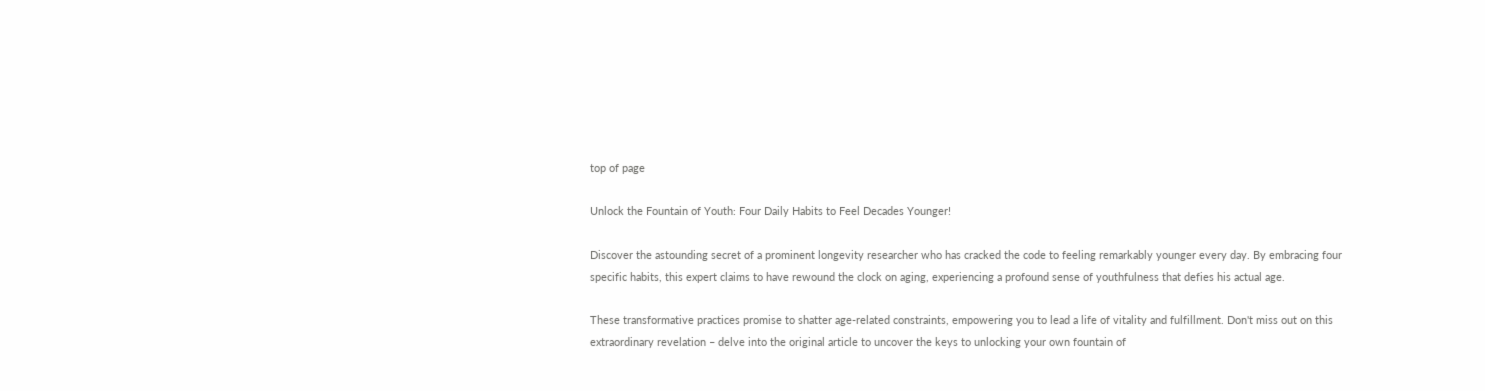top of page

Unlock the Fountain of Youth: Four Daily Habits to Feel Decades Younger!

Discover the astounding secret of a prominent longevity researcher who has cracked the code to feeling remarkably younger every day. By embracing four specific habits, this expert claims to have rewound the clock on aging, experiencing a profound sense of youthfulness that defies his actual age.

These transformative practices promise to shatter age-related constraints, empowering you to lead a life of vitality and fulfillment. Don't miss out on this extraordinary revelation – delve into the original article to uncover the keys to unlocking your own fountain of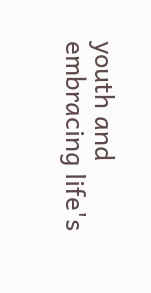youth and embracing life's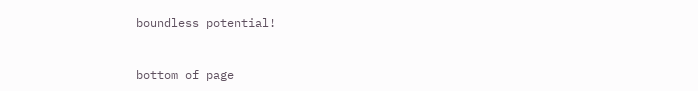boundless potential!



bottom of page